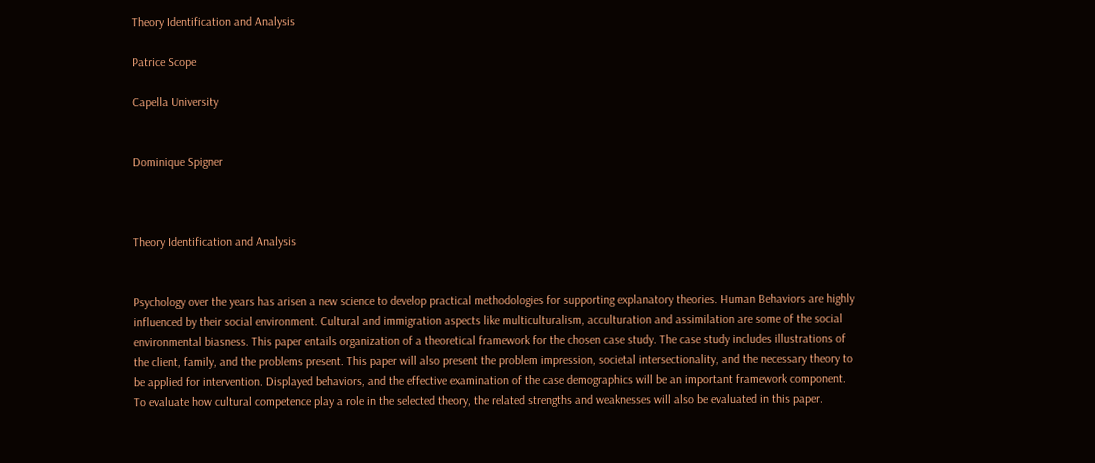Theory Identification and Analysis

Patrice Scope

Capella University


Dominique Spigner



Theory Identification and Analysis


Psychology over the years has arisen a new science to develop practical methodologies for supporting explanatory theories. Human Behaviors are highly influenced by their social environment. Cultural and immigration aspects like multiculturalism, acculturation and assimilation are some of the social environmental biasness. This paper entails organization of a theoretical framework for the chosen case study. The case study includes illustrations of the client, family, and the problems present. This paper will also present the problem impression, societal intersectionality, and the necessary theory to be applied for intervention. Displayed behaviors, and the effective examination of the case demographics will be an important framework component. To evaluate how cultural competence play a role in the selected theory, the related strengths and weaknesses will also be evaluated in this paper.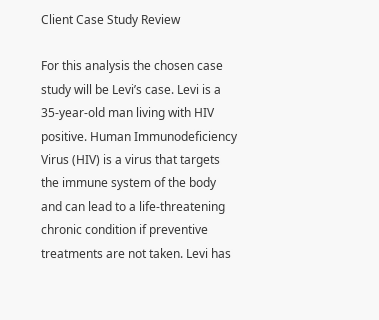Client Case Study Review

For this analysis the chosen case study will be Levi’s case. Levi is a 35-year-old man living with HIV positive. Human Immunodeficiency Virus (HIV) is a virus that targets the immune system of the body and can lead to a life-threatening chronic condition if preventive treatments are not taken. Levi has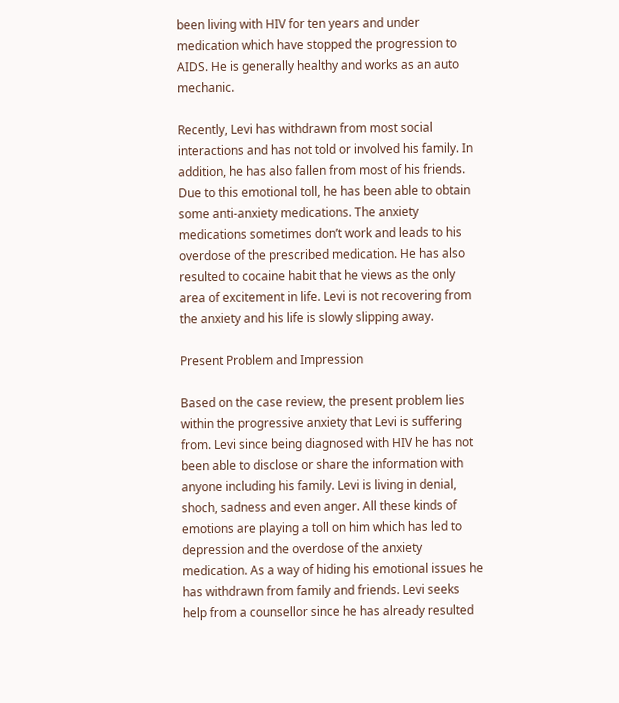been living with HIV for ten years and under medication which have stopped the progression to AIDS. He is generally healthy and works as an auto mechanic.

Recently, Levi has withdrawn from most social interactions and has not told or involved his family. In addition, he has also fallen from most of his friends. Due to this emotional toll, he has been able to obtain some anti-anxiety medications. The anxiety medications sometimes don’t work and leads to his overdose of the prescribed medication. He has also resulted to cocaine habit that he views as the only area of excitement in life. Levi is not recovering from the anxiety and his life is slowly slipping away.

Present Problem and Impression

Based on the case review, the present problem lies within the progressive anxiety that Levi is suffering from. Levi since being diagnosed with HIV he has not been able to disclose or share the information with anyone including his family. Levi is living in denial, shoch, sadness and even anger. All these kinds of emotions are playing a toll on him which has led to depression and the overdose of the anxiety medication. As a way of hiding his emotional issues he has withdrawn from family and friends. Levi seeks help from a counsellor since he has already resulted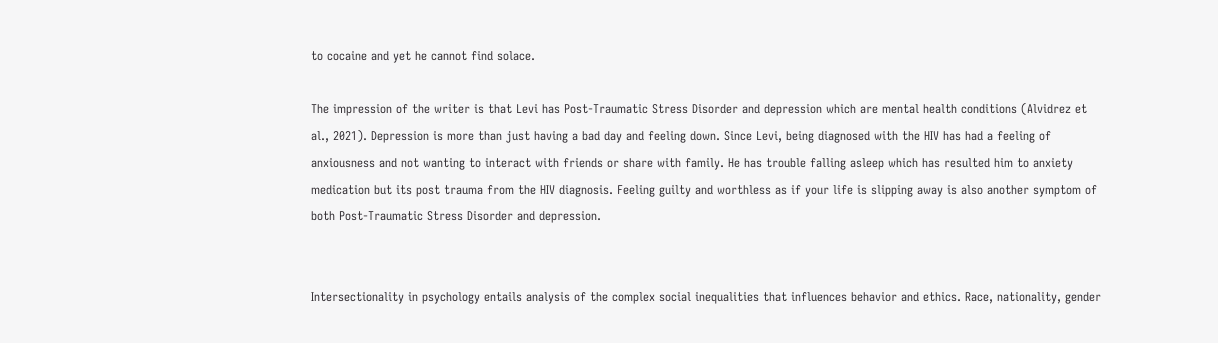to cocaine and yet he cannot find solace.

The impression of the writer is that Levi has Post-Traumatic Stress Disorder and depression which are mental health conditions (Alvidrez et al., 2021). Depression is more than just having a bad day and feeling down. Since Levi, being diagnosed with the HIV has had a feeling of anxiousness and not wanting to interact with friends or share with family. He has trouble falling asleep which has resulted him to anxiety medication but its post trauma from the HIV diagnosis. Feeling guilty and worthless as if your life is slipping away is also another symptom of both Post-Traumatic Stress Disorder and depression.


Intersectionality in psychology entails analysis of the complex social inequalities that influences behavior and ethics. Race, nationality, gender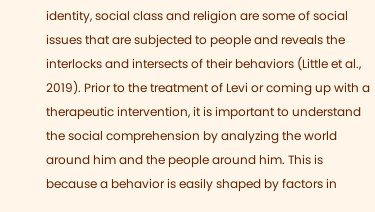identity, social class and religion are some of social issues that are subjected to people and reveals the interlocks and intersects of their behaviors (Little et al., 2019). Prior to the treatment of Levi or coming up with a therapeutic intervention, it is important to understand the social comprehension by analyzing the world around him and the people around him. This is because a behavior is easily shaped by factors in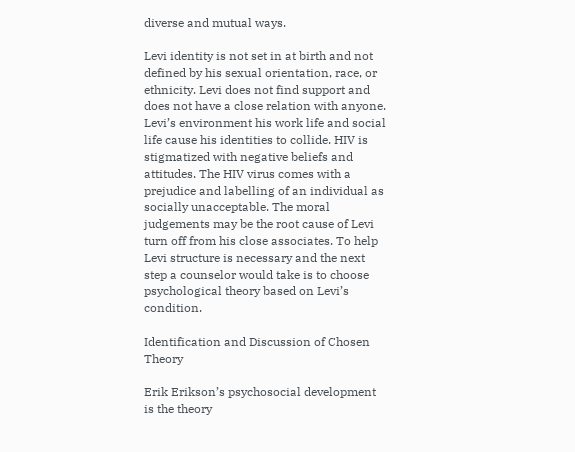diverse and mutual ways.

Levi identity is not set in at birth and not defined by his sexual orientation, race, or ethnicity. Levi does not find support and does not have a close relation with anyone. Levi’s environment his work life and social life cause his identities to collide. HIV is stigmatized with negative beliefs and attitudes. The HIV virus comes with a prejudice and labelling of an individual as socially unacceptable. The moral judgements may be the root cause of Levi turn off from his close associates. To help Levi structure is necessary and the next step a counselor would take is to choose psychological theory based on Levi’s condition.

Identification and Discussion of Chosen Theory

Erik Erikson’s psychosocial development is the theory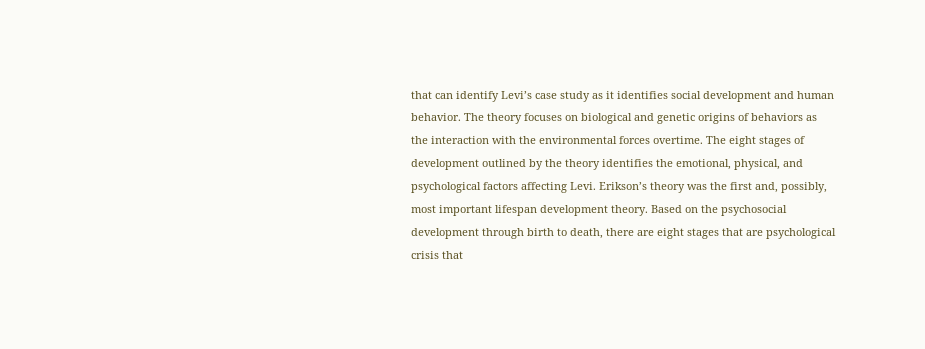that can identify Levi’s case study as it identifies social development and human behavior. The theory focuses on biological and genetic origins of behaviors as the interaction with the environmental forces overtime. The eight stages of development outlined by the theory identifies the emotional, physical, and psychological factors affecting Levi. Erikson’s theory was the first and, possibly, most important lifespan development theory. Based on the psychosocial development through birth to death, there are eight stages that are psychological crisis that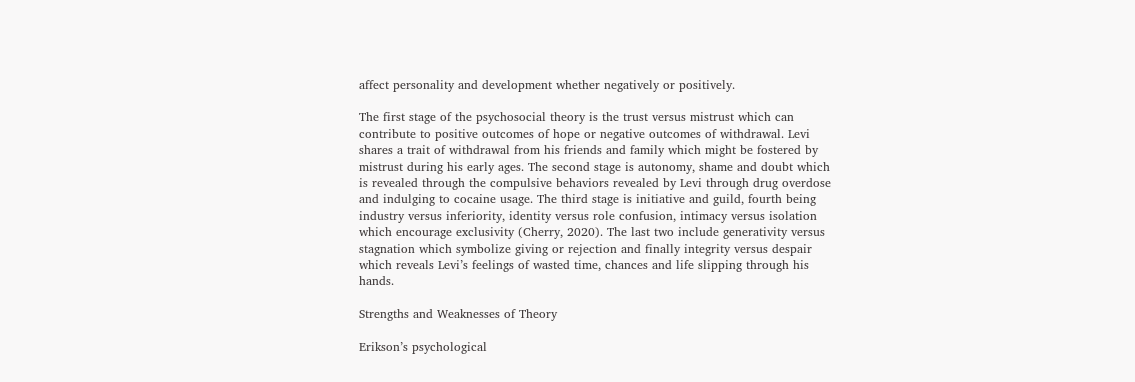affect personality and development whether negatively or positively.

The first stage of the psychosocial theory is the trust versus mistrust which can contribute to positive outcomes of hope or negative outcomes of withdrawal. Levi shares a trait of withdrawal from his friends and family which might be fostered by mistrust during his early ages. The second stage is autonomy, shame and doubt which is revealed through the compulsive behaviors revealed by Levi through drug overdose and indulging to cocaine usage. The third stage is initiative and guild, fourth being industry versus inferiority, identity versus role confusion, intimacy versus isolation which encourage exclusivity (Cherry, 2020). The last two include generativity versus stagnation which symbolize giving or rejection and finally integrity versus despair which reveals Levi’s feelings of wasted time, chances and life slipping through his hands.

Strengths and Weaknesses of Theory

Erikson’s psychological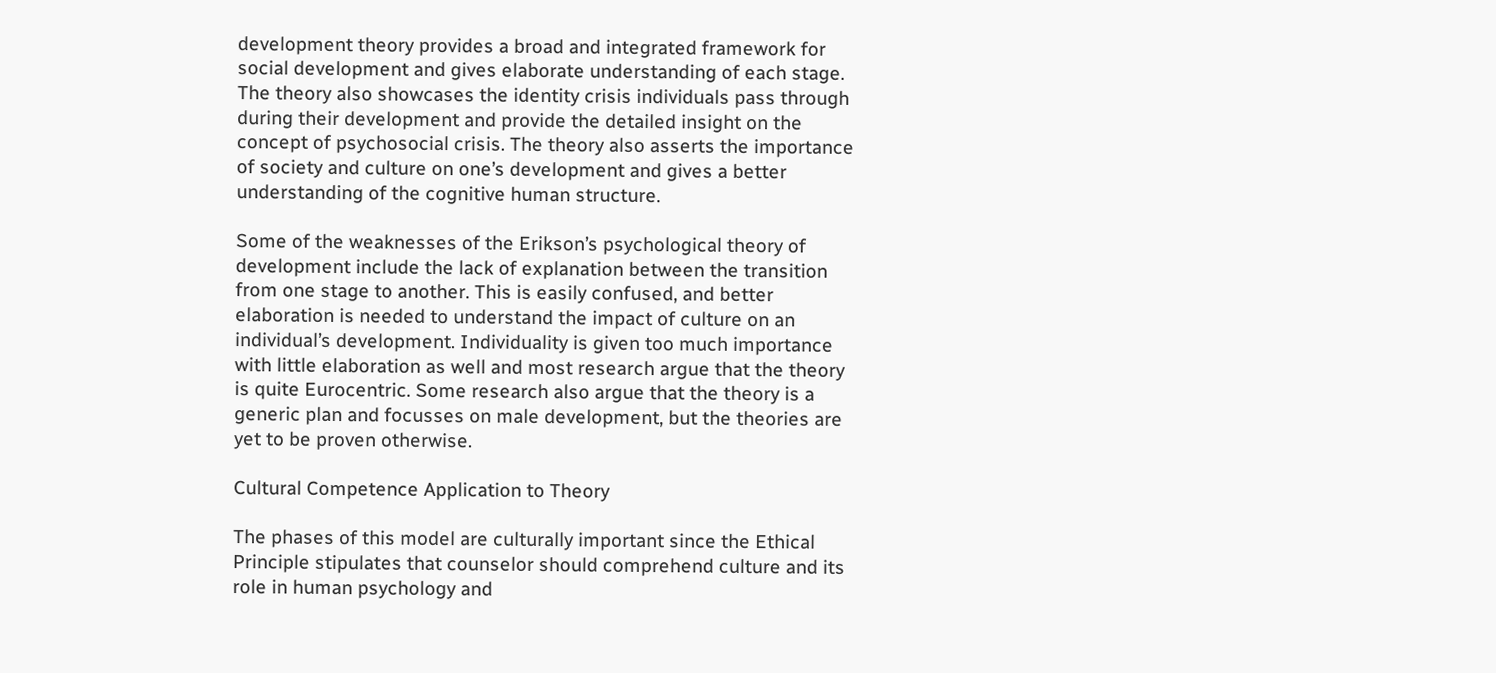development theory provides a broad and integrated framework for social development and gives elaborate understanding of each stage. The theory also showcases the identity crisis individuals pass through during their development and provide the detailed insight on the concept of psychosocial crisis. The theory also asserts the importance of society and culture on one’s development and gives a better understanding of the cognitive human structure.

Some of the weaknesses of the Erikson’s psychological theory of development include the lack of explanation between the transition from one stage to another. This is easily confused, and better elaboration is needed to understand the impact of culture on an individual’s development. Individuality is given too much importance with little elaboration as well and most research argue that the theory is quite Eurocentric. Some research also argue that the theory is a generic plan and focusses on male development, but the theories are yet to be proven otherwise.

Cultural Competence Application to Theory

The phases of this model are culturally important since the Ethical Principle stipulates that counselor should comprehend culture and its role in human psychology and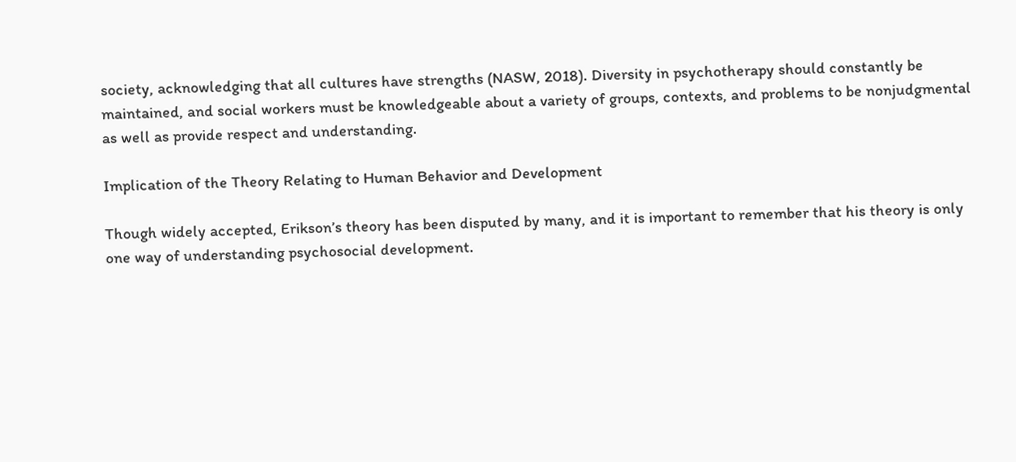society, acknowledging that all cultures have strengths (NASW, 2018). Diversity in psychotherapy should constantly be maintained, and social workers must be knowledgeable about a variety of groups, contexts, and problems to be nonjudgmental as well as provide respect and understanding.

Implication of the Theory Relating to Human Behavior and Development

Though widely accepted, Erikson’s theory has been disputed by many, and it is important to remember that his theory is only one way of understanding psychosocial development.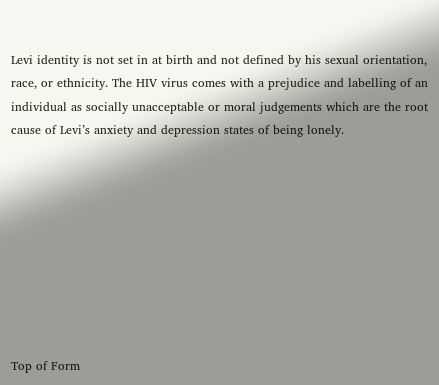Levi identity is not set in at birth and not defined by his sexual orientation, race, or ethnicity. The HIV virus comes with a prejudice and labelling of an individual as socially unacceptable or moral judgements which are the root cause of Levi’s anxiety and depression states of being lonely.









Top of Form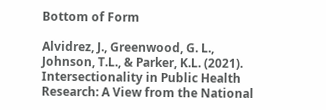Bottom of Form

Alvidrez, J., Greenwood, G. L., Johnson, T.L., & Parker, K.L. (2021). Intersectionality in Public Health Research: A View from the National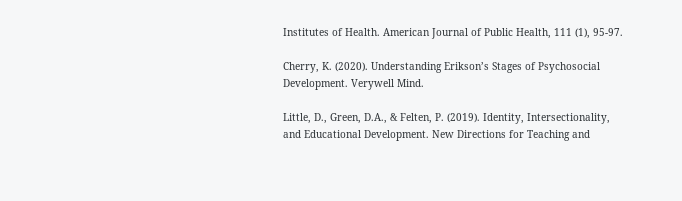Institutes of Health. American Journal of Public Health, 111 (1), 95-97.

Cherry, K. (2020). Understanding Erikson’s Stages of Psychosocial Development. Verywell Mind.

Little, D., Green, D.A., & Felten, P. (2019). Identity, Intersectionality, and Educational Development. New Directions for Teaching and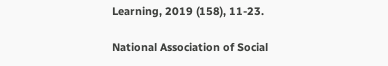Learning, 2019 (158), 11-23.

National Association of Social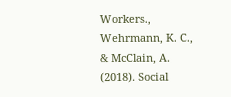Workers., Wehrmann, K. C., & McClain, A. (2018). Social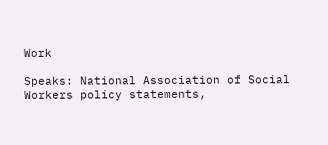Work

Speaks: National Association of Social Workers policy statements,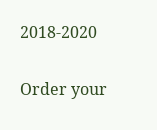2018-2020

Order your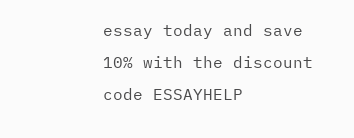essay today and save 10% with the discount code ESSAYHELP